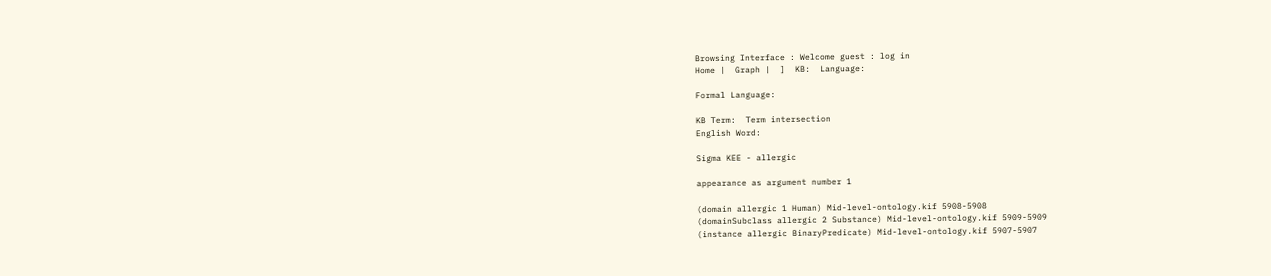Browsing Interface : Welcome guest : log in
Home |  Graph |  ]  KB:  Language:

Formal Language:

KB Term:  Term intersection
English Word:

Sigma KEE - allergic

appearance as argument number 1

(domain allergic 1 Human) Mid-level-ontology.kif 5908-5908
(domainSubclass allergic 2 Substance) Mid-level-ontology.kif 5909-5909
(instance allergic BinaryPredicate) Mid-level-ontology.kif 5907-5907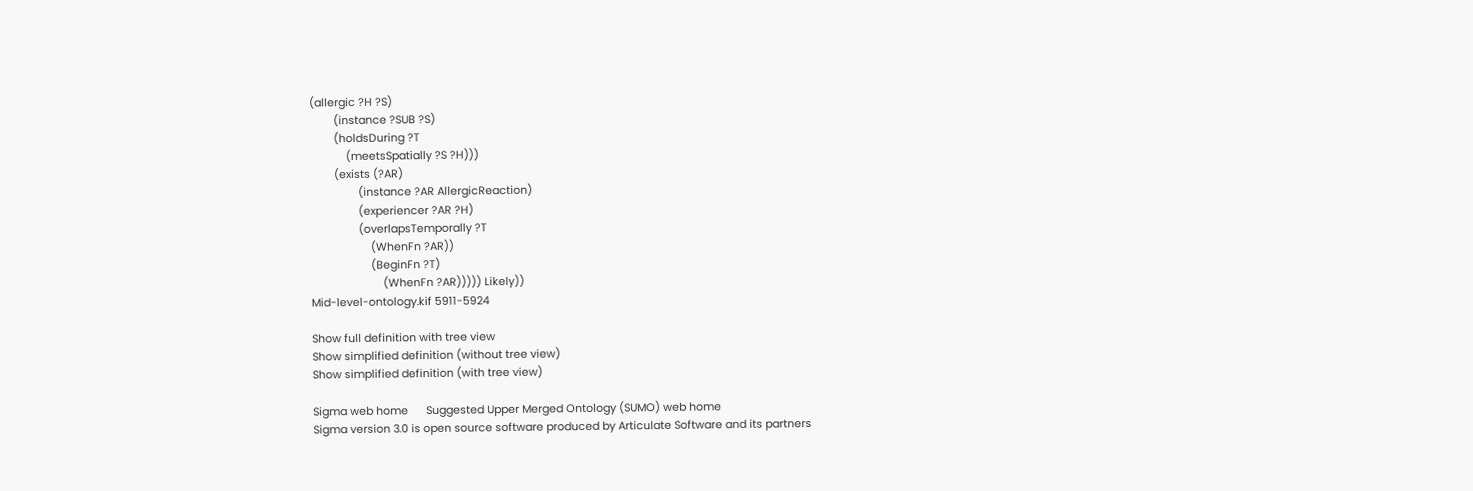(allergic ?H ?S)
        (instance ?SUB ?S)
        (holdsDuring ?T
            (meetsSpatially ?S ?H)))
        (exists (?AR)
                (instance ?AR AllergicReaction)
                (experiencer ?AR ?H)
                (overlapsTemporally ?T
                    (WhenFn ?AR))
                    (BeginFn ?T)
                        (WhenFn ?AR))))) Likely))
Mid-level-ontology.kif 5911-5924

Show full definition with tree view
Show simplified definition (without tree view)
Show simplified definition (with tree view)

Sigma web home      Suggested Upper Merged Ontology (SUMO) web home
Sigma version 3.0 is open source software produced by Articulate Software and its partners